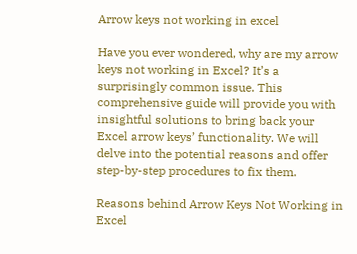Arrow keys not working in excel

Have you ever wondered, why are my arrow keys not working in Excel? It’s a surprisingly common issue. This comprehensive guide will provide you with insightful solutions to bring back your Excel arrow keys’ functionality. We will delve into the potential reasons and offer step-by-step procedures to fix them.

Reasons behind Arrow Keys Not Working in Excel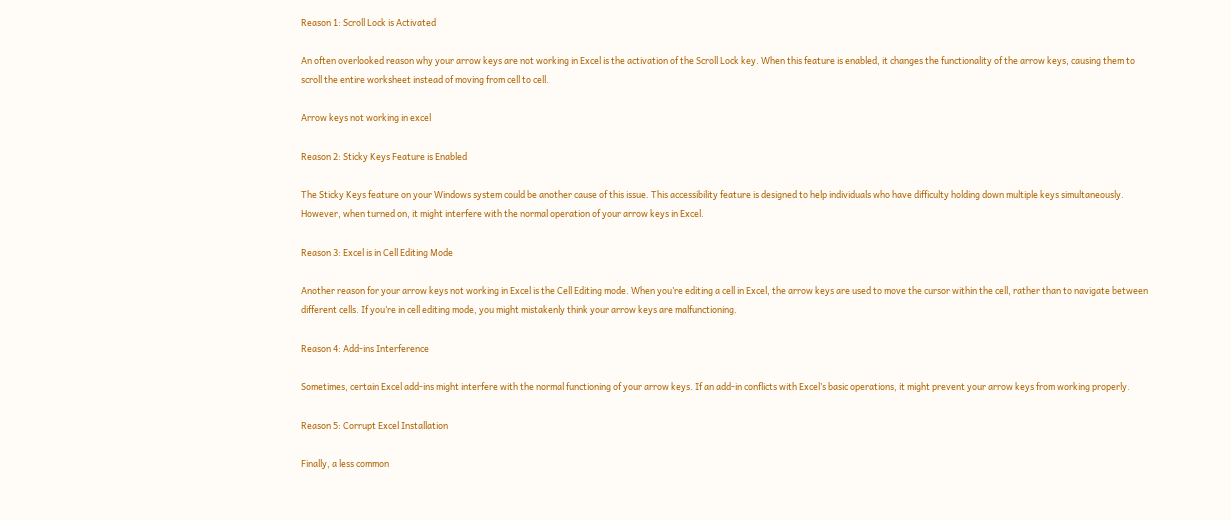Reason 1: Scroll Lock is Activated

An often overlooked reason why your arrow keys are not working in Excel is the activation of the Scroll Lock key. When this feature is enabled, it changes the functionality of the arrow keys, causing them to scroll the entire worksheet instead of moving from cell to cell.

Arrow keys not working in excel

Reason 2: Sticky Keys Feature is Enabled

The Sticky Keys feature on your Windows system could be another cause of this issue. This accessibility feature is designed to help individuals who have difficulty holding down multiple keys simultaneously. However, when turned on, it might interfere with the normal operation of your arrow keys in Excel.

Reason 3: Excel is in Cell Editing Mode

Another reason for your arrow keys not working in Excel is the Cell Editing mode. When you’re editing a cell in Excel, the arrow keys are used to move the cursor within the cell, rather than to navigate between different cells. If you’re in cell editing mode, you might mistakenly think your arrow keys are malfunctioning.

Reason 4: Add-ins Interference

Sometimes, certain Excel add-ins might interfere with the normal functioning of your arrow keys. If an add-in conflicts with Excel’s basic operations, it might prevent your arrow keys from working properly.

Reason 5: Corrupt Excel Installation

Finally, a less common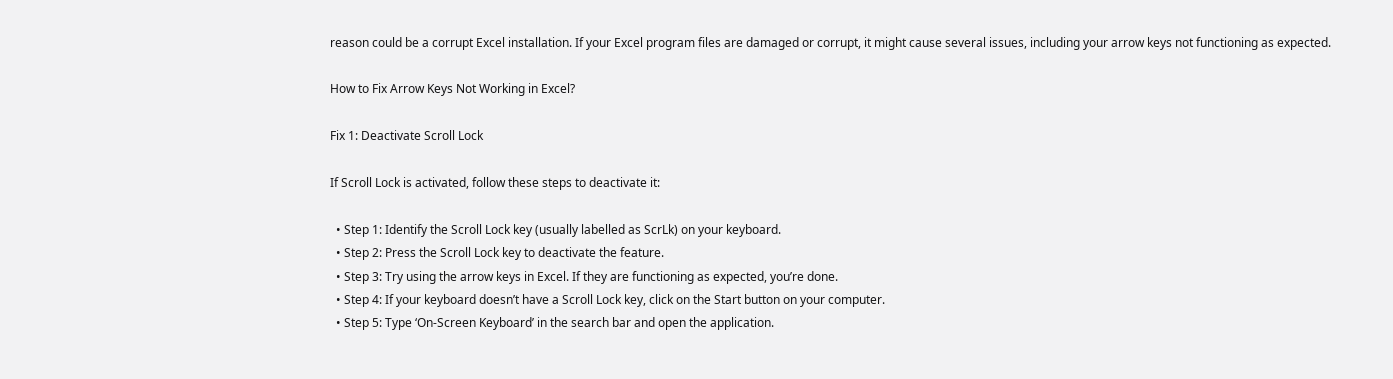reason could be a corrupt Excel installation. If your Excel program files are damaged or corrupt, it might cause several issues, including your arrow keys not functioning as expected.

How to Fix Arrow Keys Not Working in Excel?

Fix 1: Deactivate Scroll Lock

If Scroll Lock is activated, follow these steps to deactivate it:

  • Step 1: Identify the Scroll Lock key (usually labelled as ScrLk) on your keyboard.
  • Step 2: Press the Scroll Lock key to deactivate the feature.
  • Step 3: Try using the arrow keys in Excel. If they are functioning as expected, you’re done.
  • Step 4: If your keyboard doesn’t have a Scroll Lock key, click on the Start button on your computer.
  • Step 5: Type ‘On-Screen Keyboard’ in the search bar and open the application.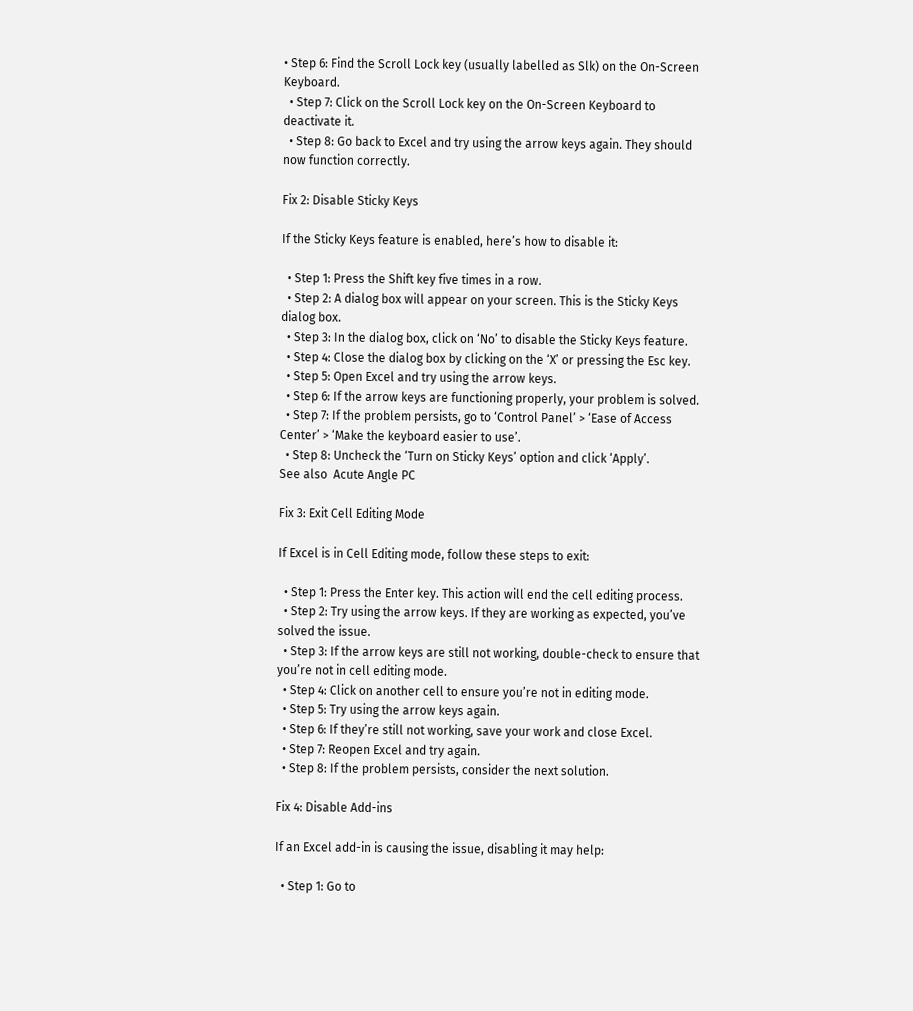• Step 6: Find the Scroll Lock key (usually labelled as Slk) on the On-Screen Keyboard.
  • Step 7: Click on the Scroll Lock key on the On-Screen Keyboard to deactivate it.
  • Step 8: Go back to Excel and try using the arrow keys again. They should now function correctly.

Fix 2: Disable Sticky Keys

If the Sticky Keys feature is enabled, here’s how to disable it:

  • Step 1: Press the Shift key five times in a row.
  • Step 2: A dialog box will appear on your screen. This is the Sticky Keys dialog box.
  • Step 3: In the dialog box, click on ‘No’ to disable the Sticky Keys feature.
  • Step 4: Close the dialog box by clicking on the ‘X’ or pressing the Esc key.
  • Step 5: Open Excel and try using the arrow keys.
  • Step 6: If the arrow keys are functioning properly, your problem is solved.
  • Step 7: If the problem persists, go to ‘Control Panel’ > ‘Ease of Access Center’ > ‘Make the keyboard easier to use’.
  • Step 8: Uncheck the ‘Turn on Sticky Keys’ option and click ‘Apply’.
See also  Acute Angle PC

Fix 3: Exit Cell Editing Mode

If Excel is in Cell Editing mode, follow these steps to exit:

  • Step 1: Press the Enter key. This action will end the cell editing process.
  • Step 2: Try using the arrow keys. If they are working as expected, you’ve solved the issue.
  • Step 3: If the arrow keys are still not working, double-check to ensure that you’re not in cell editing mode.
  • Step 4: Click on another cell to ensure you’re not in editing mode.
  • Step 5: Try using the arrow keys again.
  • Step 6: If they’re still not working, save your work and close Excel.
  • Step 7: Reopen Excel and try again.
  • Step 8: If the problem persists, consider the next solution.

Fix 4: Disable Add-ins

If an Excel add-in is causing the issue, disabling it may help:

  • Step 1: Go to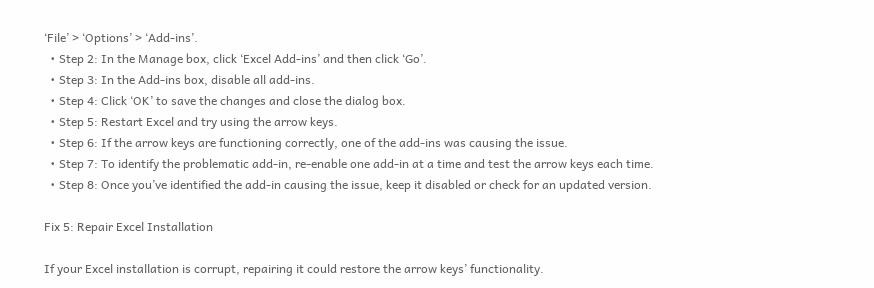‘File’ > ‘Options’ > ‘Add-ins’.
  • Step 2: In the Manage box, click ‘Excel Add-ins’ and then click ‘Go’.
  • Step 3: In the Add-ins box, disable all add-ins.
  • Step 4: Click ‘OK’ to save the changes and close the dialog box.
  • Step 5: Restart Excel and try using the arrow keys.
  • Step 6: If the arrow keys are functioning correctly, one of the add-ins was causing the issue.
  • Step 7: To identify the problematic add-in, re-enable one add-in at a time and test the arrow keys each time.
  • Step 8: Once you’ve identified the add-in causing the issue, keep it disabled or check for an updated version.

Fix 5: Repair Excel Installation

If your Excel installation is corrupt, repairing it could restore the arrow keys’ functionality.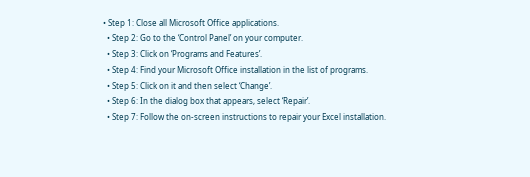• Step 1: Close all Microsoft Office applications.
  • Step 2: Go to the ‘Control Panel’ on your computer.
  • Step 3: Click on ‘Programs and Features’.
  • Step 4: Find your Microsoft Office installation in the list of programs.
  • Step 5: Click on it and then select ‘Change’.
  • Step 6: In the dialog box that appears, select ‘Repair’.
  • Step 7: Follow the on-screen instructions to repair your Excel installation.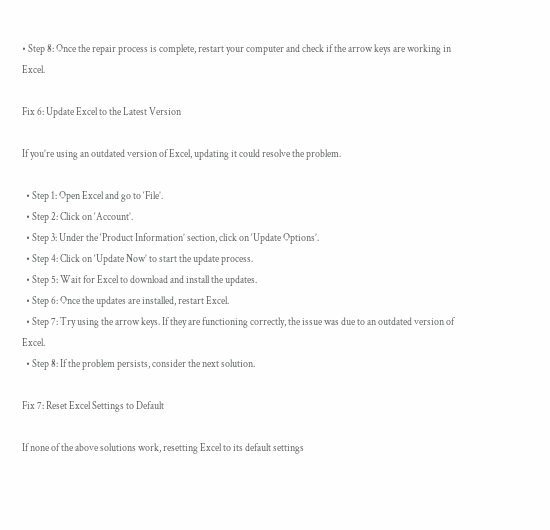• Step 8: Once the repair process is complete, restart your computer and check if the arrow keys are working in Excel.

Fix 6: Update Excel to the Latest Version

If you’re using an outdated version of Excel, updating it could resolve the problem.

  • Step 1: Open Excel and go to ‘File’.
  • Step 2: Click on ‘Account’.
  • Step 3: Under the ‘Product Information’ section, click on ‘Update Options’.
  • Step 4: Click on ‘Update Now’ to start the update process.
  • Step 5: Wait for Excel to download and install the updates.
  • Step 6: Once the updates are installed, restart Excel.
  • Step 7: Try using the arrow keys. If they are functioning correctly, the issue was due to an outdated version of Excel.
  • Step 8: If the problem persists, consider the next solution.

Fix 7: Reset Excel Settings to Default

If none of the above solutions work, resetting Excel to its default settings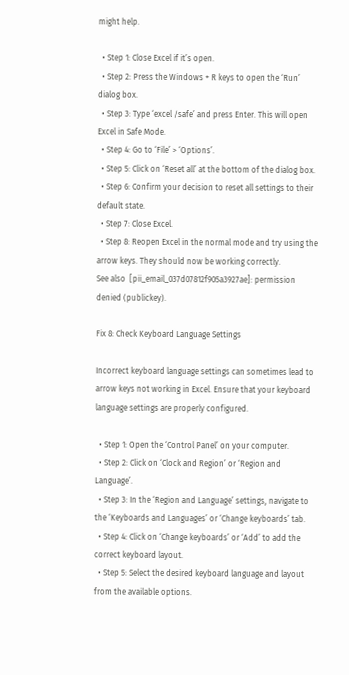might help.

  • Step 1: Close Excel if it’s open.
  • Step 2: Press the Windows + R keys to open the ‘Run’ dialog box.
  • Step 3: Type ‘excel /safe’ and press Enter. This will open Excel in Safe Mode.
  • Step 4: Go to ‘File’ > ‘Options’.
  • Step 5: Click on ‘Reset all’ at the bottom of the dialog box.
  • Step 6: Confirm your decision to reset all settings to their default state.
  • Step 7: Close Excel.
  • Step 8: Reopen Excel in the normal mode and try using the arrow keys. They should now be working correctly.
See also  [pii_email_037d07812f905a3927ae]: permission denied (publickey).

Fix 8: Check Keyboard Language Settings

Incorrect keyboard language settings can sometimes lead to arrow keys not working in Excel. Ensure that your keyboard language settings are properly configured.

  • Step 1: Open the ‘Control Panel’ on your computer.
  • Step 2: Click on ‘Clock and Region’ or ‘Region and Language’.
  • Step 3: In the ‘Region and Language’ settings, navigate to the ‘Keyboards and Languages’ or ‘Change keyboards’ tab.
  • Step 4: Click on ‘Change keyboards’ or ‘Add’ to add the correct keyboard layout.
  • Step 5: Select the desired keyboard language and layout from the available options.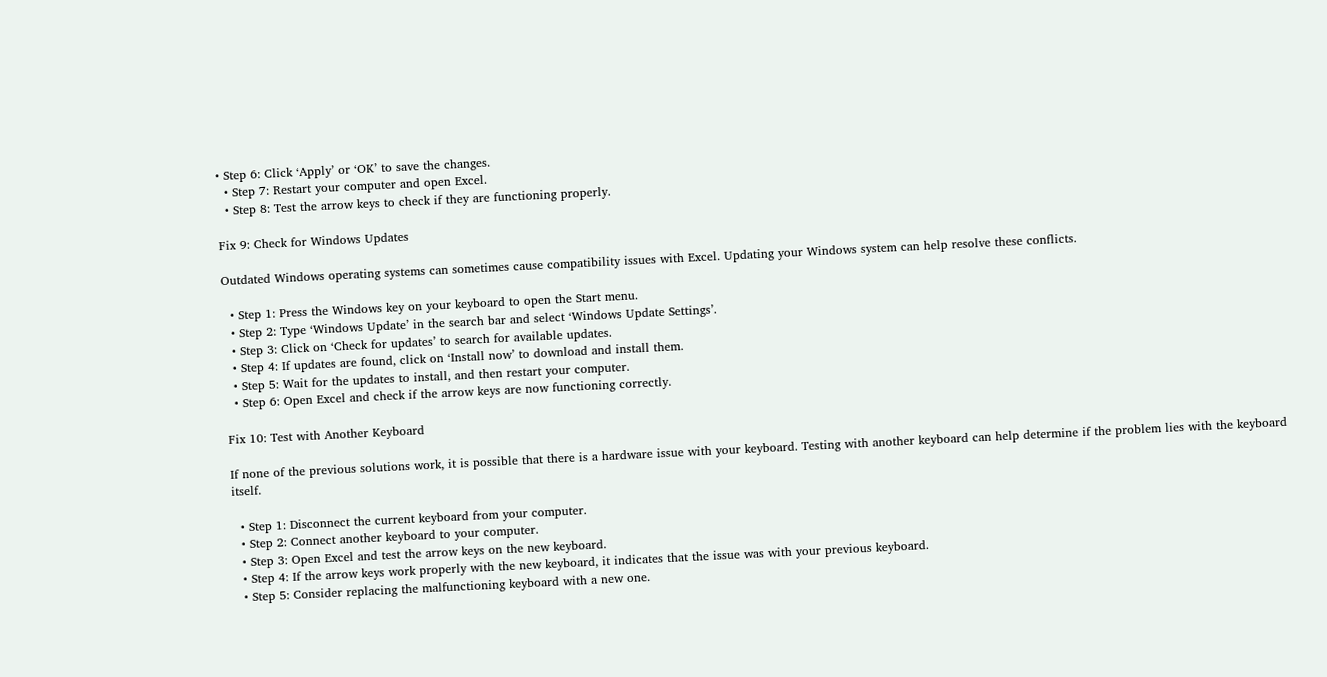• Step 6: Click ‘Apply’ or ‘OK’ to save the changes.
  • Step 7: Restart your computer and open Excel.
  • Step 8: Test the arrow keys to check if they are functioning properly.

Fix 9: Check for Windows Updates

Outdated Windows operating systems can sometimes cause compatibility issues with Excel. Updating your Windows system can help resolve these conflicts.

  • Step 1: Press the Windows key on your keyboard to open the Start menu.
  • Step 2: Type ‘Windows Update’ in the search bar and select ‘Windows Update Settings’.
  • Step 3: Click on ‘Check for updates’ to search for available updates.
  • Step 4: If updates are found, click on ‘Install now’ to download and install them.
  • Step 5: Wait for the updates to install, and then restart your computer.
  • Step 6: Open Excel and check if the arrow keys are now functioning correctly.

Fix 10: Test with Another Keyboard

If none of the previous solutions work, it is possible that there is a hardware issue with your keyboard. Testing with another keyboard can help determine if the problem lies with the keyboard itself.

  • Step 1: Disconnect the current keyboard from your computer.
  • Step 2: Connect another keyboard to your computer.
  • Step 3: Open Excel and test the arrow keys on the new keyboard.
  • Step 4: If the arrow keys work properly with the new keyboard, it indicates that the issue was with your previous keyboard.
  • Step 5: Consider replacing the malfunctioning keyboard with a new one.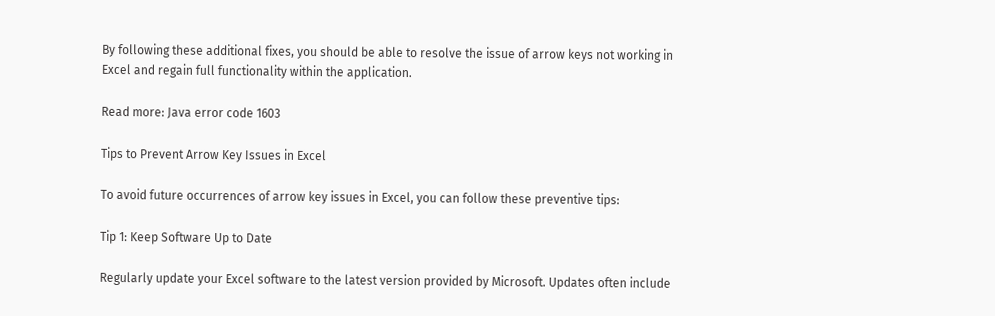By following these additional fixes, you should be able to resolve the issue of arrow keys not working in Excel and regain full functionality within the application.

Read more: Java error code 1603

Tips to Prevent Arrow Key Issues in Excel

To avoid future occurrences of arrow key issues in Excel, you can follow these preventive tips:

Tip 1: Keep Software Up to Date

Regularly update your Excel software to the latest version provided by Microsoft. Updates often include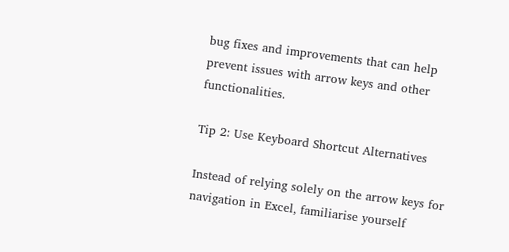bug fixes and improvements that can help prevent issues with arrow keys and other functionalities.

Tip 2: Use Keyboard Shortcut Alternatives

Instead of relying solely on the arrow keys for navigation in Excel, familiarise yourself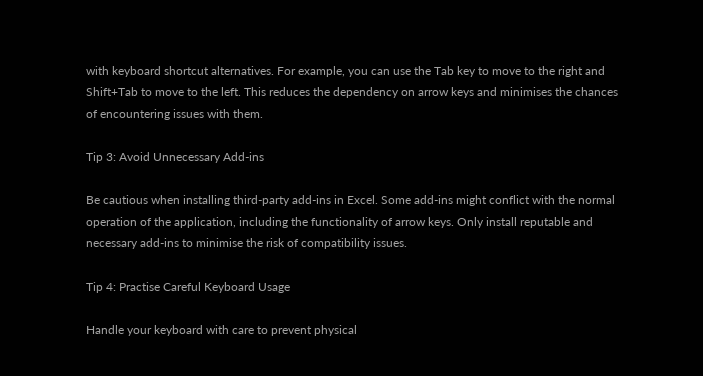with keyboard shortcut alternatives. For example, you can use the Tab key to move to the right and Shift+Tab to move to the left. This reduces the dependency on arrow keys and minimises the chances of encountering issues with them.

Tip 3: Avoid Unnecessary Add-ins

Be cautious when installing third-party add-ins in Excel. Some add-ins might conflict with the normal operation of the application, including the functionality of arrow keys. Only install reputable and necessary add-ins to minimise the risk of compatibility issues.

Tip 4: Practise Careful Keyboard Usage

Handle your keyboard with care to prevent physical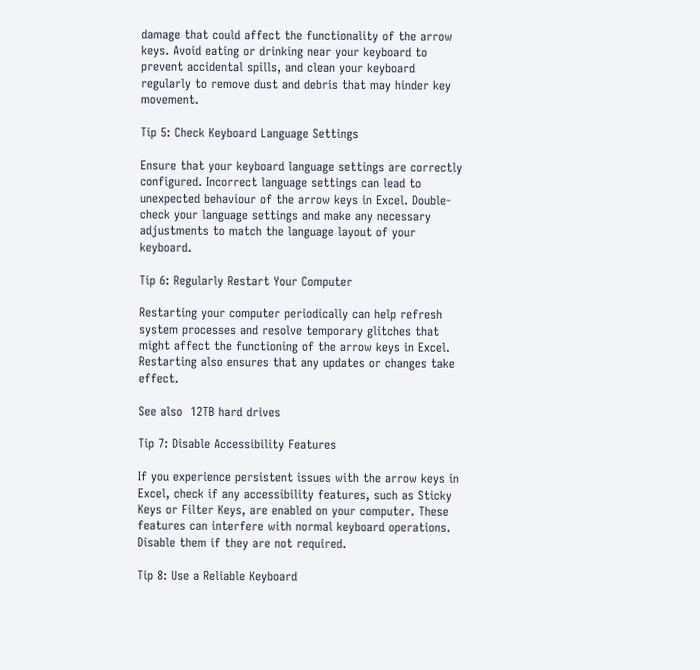damage that could affect the functionality of the arrow keys. Avoid eating or drinking near your keyboard to prevent accidental spills, and clean your keyboard regularly to remove dust and debris that may hinder key movement.

Tip 5: Check Keyboard Language Settings

Ensure that your keyboard language settings are correctly configured. Incorrect language settings can lead to unexpected behaviour of the arrow keys in Excel. Double-check your language settings and make any necessary adjustments to match the language layout of your keyboard.

Tip 6: Regularly Restart Your Computer

Restarting your computer periodically can help refresh system processes and resolve temporary glitches that might affect the functioning of the arrow keys in Excel. Restarting also ensures that any updates or changes take effect.

See also  12TB hard drives

Tip 7: Disable Accessibility Features

If you experience persistent issues with the arrow keys in Excel, check if any accessibility features, such as Sticky Keys or Filter Keys, are enabled on your computer. These features can interfere with normal keyboard operations. Disable them if they are not required.

Tip 8: Use a Reliable Keyboard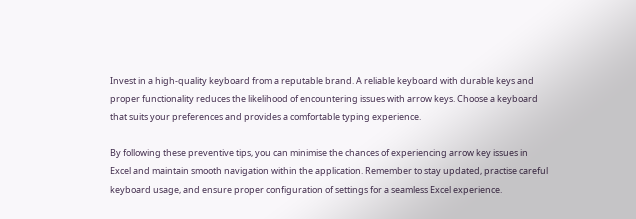Invest in a high-quality keyboard from a reputable brand. A reliable keyboard with durable keys and proper functionality reduces the likelihood of encountering issues with arrow keys. Choose a keyboard that suits your preferences and provides a comfortable typing experience.

By following these preventive tips, you can minimise the chances of experiencing arrow key issues in Excel and maintain smooth navigation within the application. Remember to stay updated, practise careful keyboard usage, and ensure proper configuration of settings for a seamless Excel experience.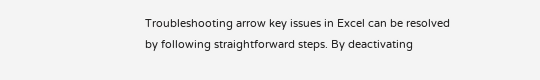Troubleshooting arrow key issues in Excel can be resolved by following straightforward steps. By deactivating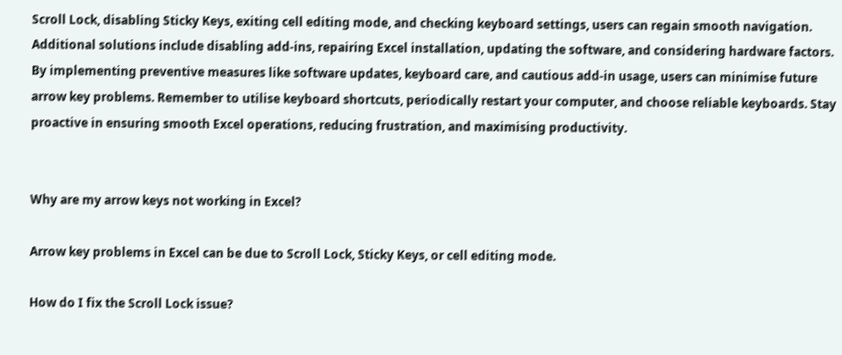Scroll Lock, disabling Sticky Keys, exiting cell editing mode, and checking keyboard settings, users can regain smooth navigation. Additional solutions include disabling add-ins, repairing Excel installation, updating the software, and considering hardware factors. By implementing preventive measures like software updates, keyboard care, and cautious add-in usage, users can minimise future arrow key problems. Remember to utilise keyboard shortcuts, periodically restart your computer, and choose reliable keyboards. Stay proactive in ensuring smooth Excel operations, reducing frustration, and maximising productivity.


Why are my arrow keys not working in Excel?

Arrow key problems in Excel can be due to Scroll Lock, Sticky Keys, or cell editing mode.

How do I fix the Scroll Lock issue?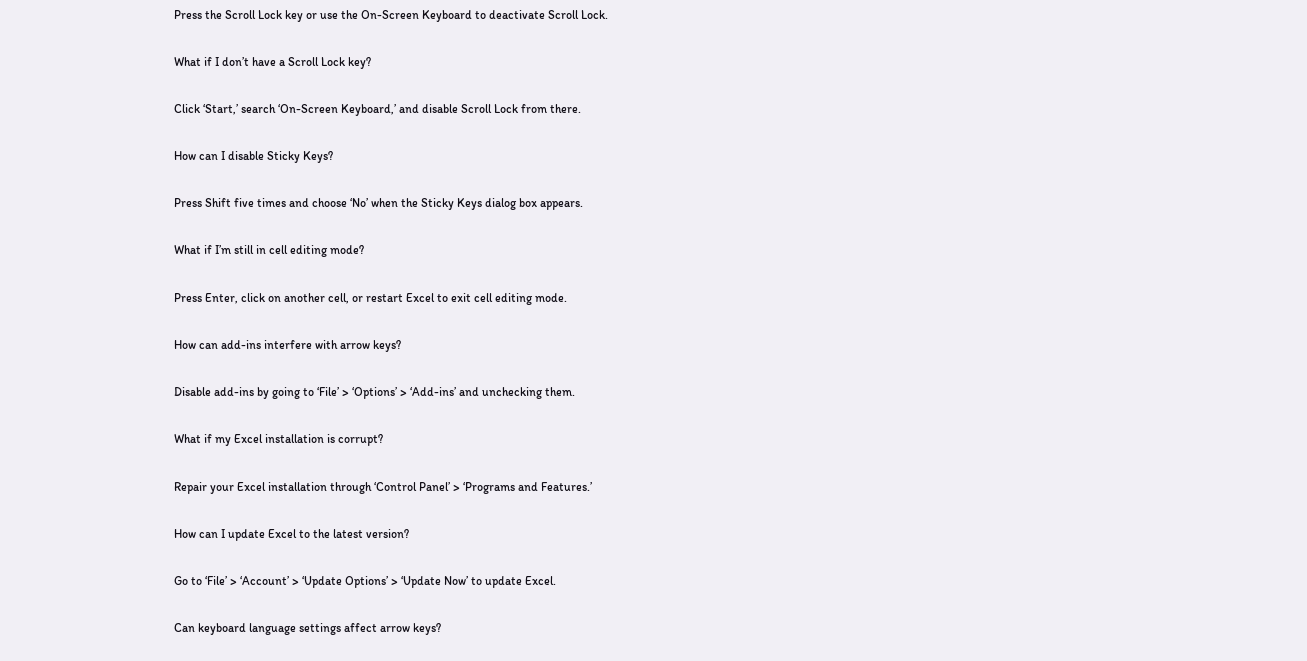Press the Scroll Lock key or use the On-Screen Keyboard to deactivate Scroll Lock.

What if I don’t have a Scroll Lock key?

Click ‘Start,’ search ‘On-Screen Keyboard,’ and disable Scroll Lock from there.

How can I disable Sticky Keys?

Press Shift five times and choose ‘No’ when the Sticky Keys dialog box appears.

What if I’m still in cell editing mode?

Press Enter, click on another cell, or restart Excel to exit cell editing mode.

How can add-ins interfere with arrow keys?

Disable add-ins by going to ‘File’ > ‘Options’ > ‘Add-ins’ and unchecking them.

What if my Excel installation is corrupt?

Repair your Excel installation through ‘Control Panel’ > ‘Programs and Features.’

How can I update Excel to the latest version?

Go to ‘File’ > ‘Account’ > ‘Update Options’ > ‘Update Now’ to update Excel.

Can keyboard language settings affect arrow keys?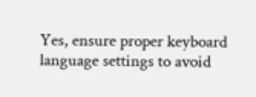Yes, ensure proper keyboard language settings to avoid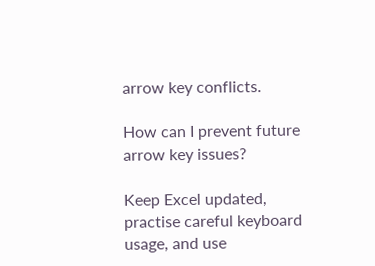arrow key conflicts.

How can I prevent future arrow key issues?

Keep Excel updated, practise careful keyboard usage, and use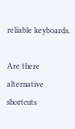reliable keyboards.

Are there alternative shortcuts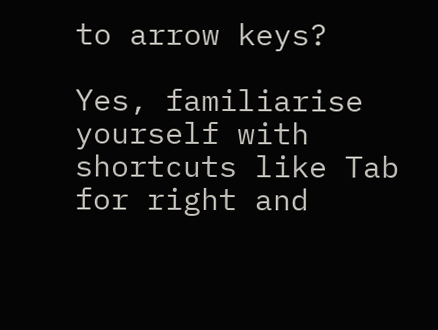to arrow keys?

Yes, familiarise yourself with shortcuts like Tab for right and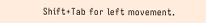Shift+Tab for left movement.